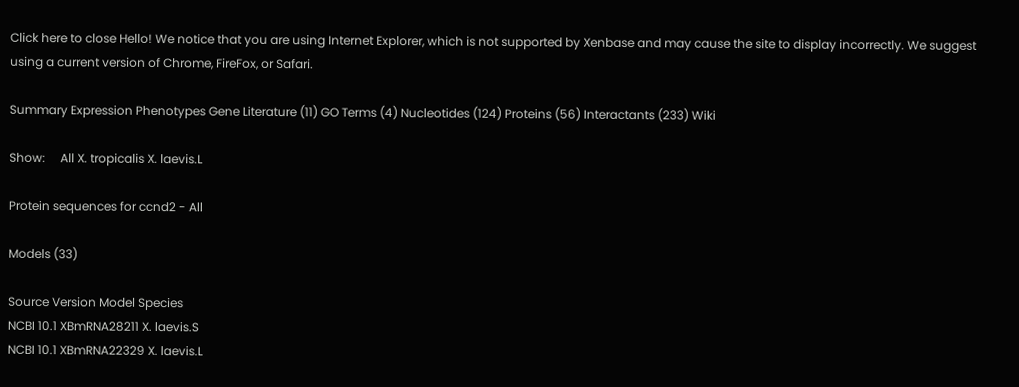Click here to close Hello! We notice that you are using Internet Explorer, which is not supported by Xenbase and may cause the site to display incorrectly. We suggest using a current version of Chrome, FireFox, or Safari.

Summary Expression Phenotypes Gene Literature (11) GO Terms (4) Nucleotides (124) Proteins (56) Interactants (233) Wiki

Show:     All X. tropicalis X. laevis.L

Protein sequences for ccnd2 - All

Models (33)

Source Version Model Species
NCBI 10.1 XBmRNA28211 X. laevis.S
NCBI 10.1 XBmRNA22329 X. laevis.L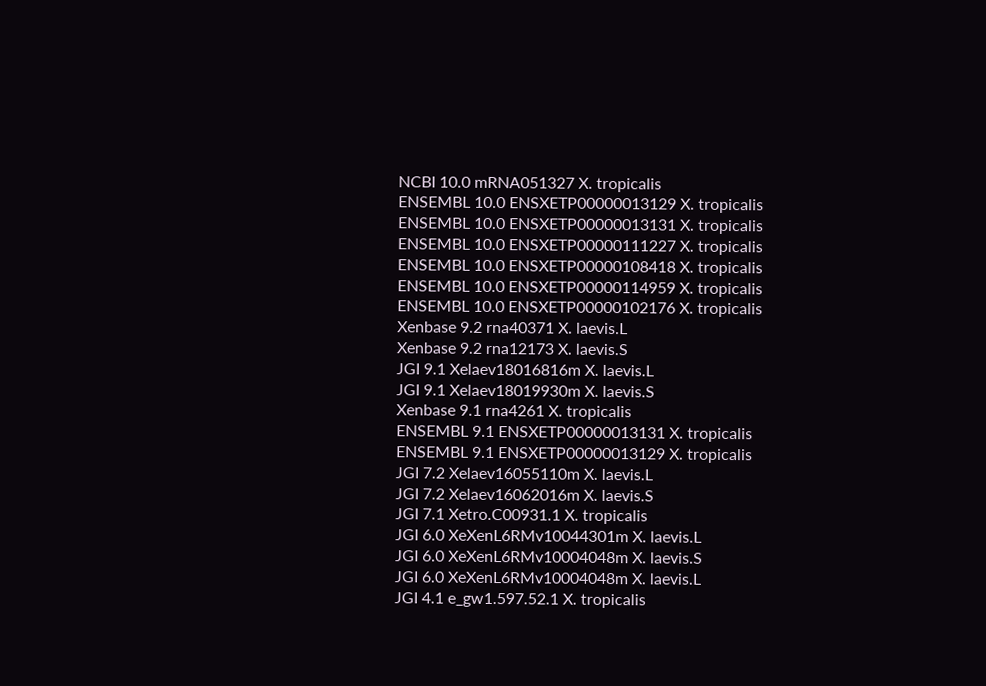NCBI 10.0 mRNA051327 X. tropicalis
ENSEMBL 10.0 ENSXETP00000013129 X. tropicalis
ENSEMBL 10.0 ENSXETP00000013131 X. tropicalis
ENSEMBL 10.0 ENSXETP00000111227 X. tropicalis
ENSEMBL 10.0 ENSXETP00000108418 X. tropicalis
ENSEMBL 10.0 ENSXETP00000114959 X. tropicalis
ENSEMBL 10.0 ENSXETP00000102176 X. tropicalis
Xenbase 9.2 rna40371 X. laevis.L
Xenbase 9.2 rna12173 X. laevis.S
JGI 9.1 Xelaev18016816m X. laevis.L
JGI 9.1 Xelaev18019930m X. laevis.S
Xenbase 9.1 rna4261 X. tropicalis
ENSEMBL 9.1 ENSXETP00000013131 X. tropicalis
ENSEMBL 9.1 ENSXETP00000013129 X. tropicalis
JGI 7.2 Xelaev16055110m X. laevis.L
JGI 7.2 Xelaev16062016m X. laevis.S
JGI 7.1 Xetro.C00931.1 X. tropicalis
JGI 6.0 XeXenL6RMv10044301m X. laevis.L
JGI 6.0 XeXenL6RMv10004048m X. laevis.S
JGI 6.0 XeXenL6RMv10004048m X. laevis.L
JGI 4.1 e_gw1.597.52.1 X. tropicalis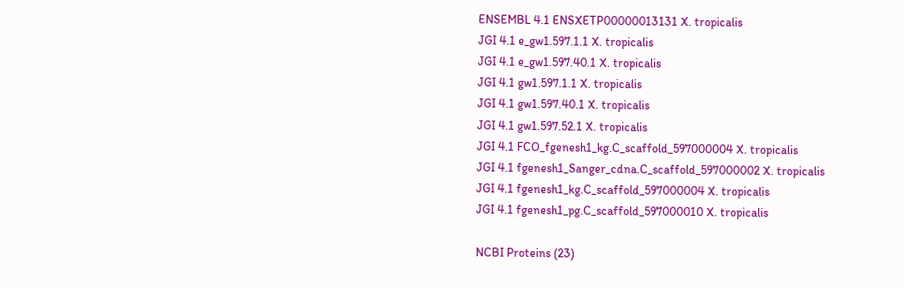ENSEMBL 4.1 ENSXETP00000013131 X. tropicalis
JGI 4.1 e_gw1.597.1.1 X. tropicalis
JGI 4.1 e_gw1.597.40.1 X. tropicalis
JGI 4.1 gw1.597.1.1 X. tropicalis
JGI 4.1 gw1.597.40.1 X. tropicalis
JGI 4.1 gw1.597.52.1 X. tropicalis
JGI 4.1 FCO_fgenesh1_kg.C_scaffold_597000004 X. tropicalis
JGI 4.1 fgenesh1_Sanger_cdna.C_scaffold_597000002 X. tropicalis
JGI 4.1 fgenesh1_kg.C_scaffold_597000004 X. tropicalis
JGI 4.1 fgenesh1_pg.C_scaffold_597000010 X. tropicalis

NCBI Proteins (23)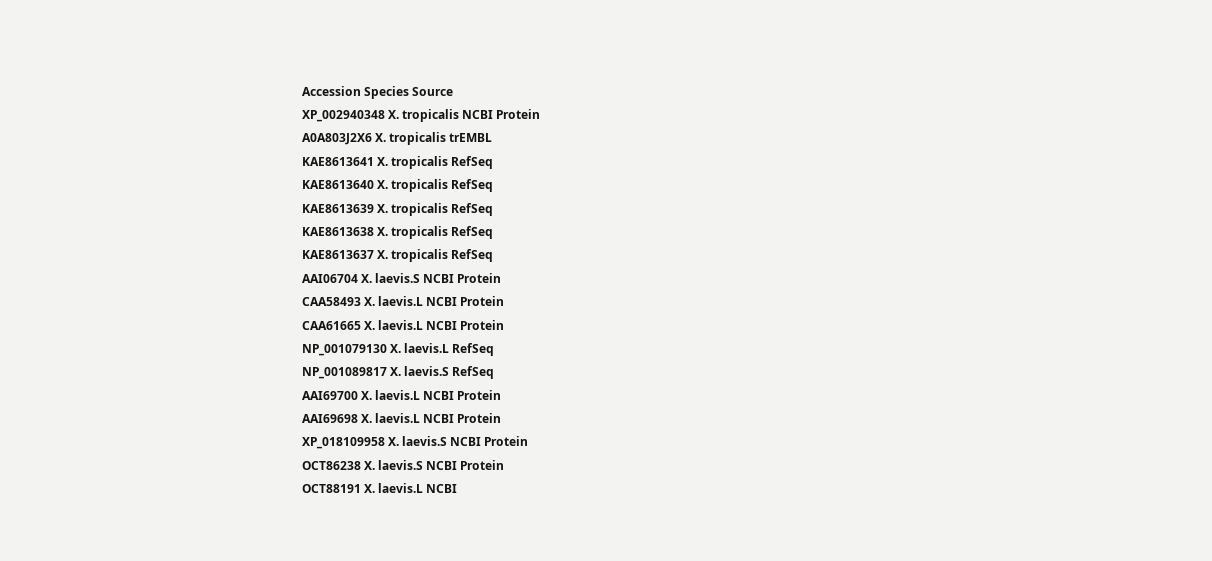Accession Species Source
XP_002940348 X. tropicalis NCBI Protein
A0A803J2X6 X. tropicalis trEMBL
KAE8613641 X. tropicalis RefSeq
KAE8613640 X. tropicalis RefSeq
KAE8613639 X. tropicalis RefSeq
KAE8613638 X. tropicalis RefSeq
KAE8613637 X. tropicalis RefSeq
AAI06704 X. laevis.S NCBI Protein
CAA58493 X. laevis.L NCBI Protein
CAA61665 X. laevis.L NCBI Protein
NP_001079130 X. laevis.L RefSeq
NP_001089817 X. laevis.S RefSeq
AAI69700 X. laevis.L NCBI Protein
AAI69698 X. laevis.L NCBI Protein
XP_018109958 X. laevis.S NCBI Protein
OCT86238 X. laevis.S NCBI Protein
OCT88191 X. laevis.L NCBI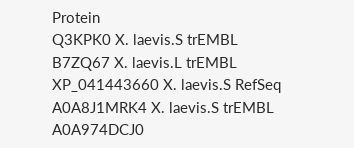Protein
Q3KPK0 X. laevis.S trEMBL
B7ZQ67 X. laevis.L trEMBL
XP_041443660 X. laevis.S RefSeq
A0A8J1MRK4 X. laevis.S trEMBL
A0A974DCJ0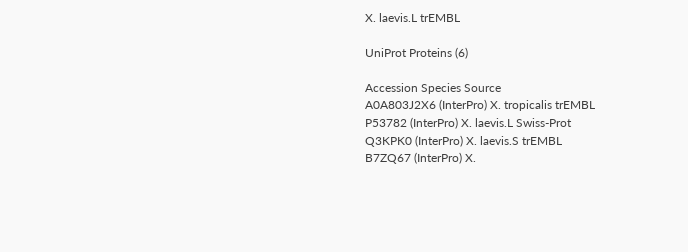X. laevis.L trEMBL

UniProt Proteins (6)

Accession Species Source
A0A803J2X6 (InterPro) X. tropicalis trEMBL
P53782 (InterPro) X. laevis.L Swiss-Prot
Q3KPK0 (InterPro) X. laevis.S trEMBL
B7ZQ67 (InterPro) X.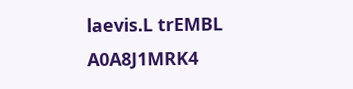laevis.L trEMBL
A0A8J1MRK4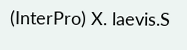(InterPro) X. laevis.S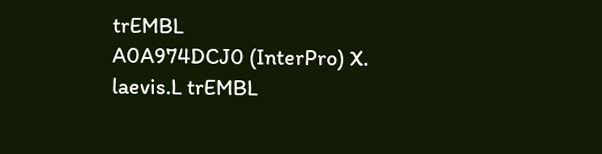trEMBL
A0A974DCJ0 (InterPro) X. laevis.L trEMBL